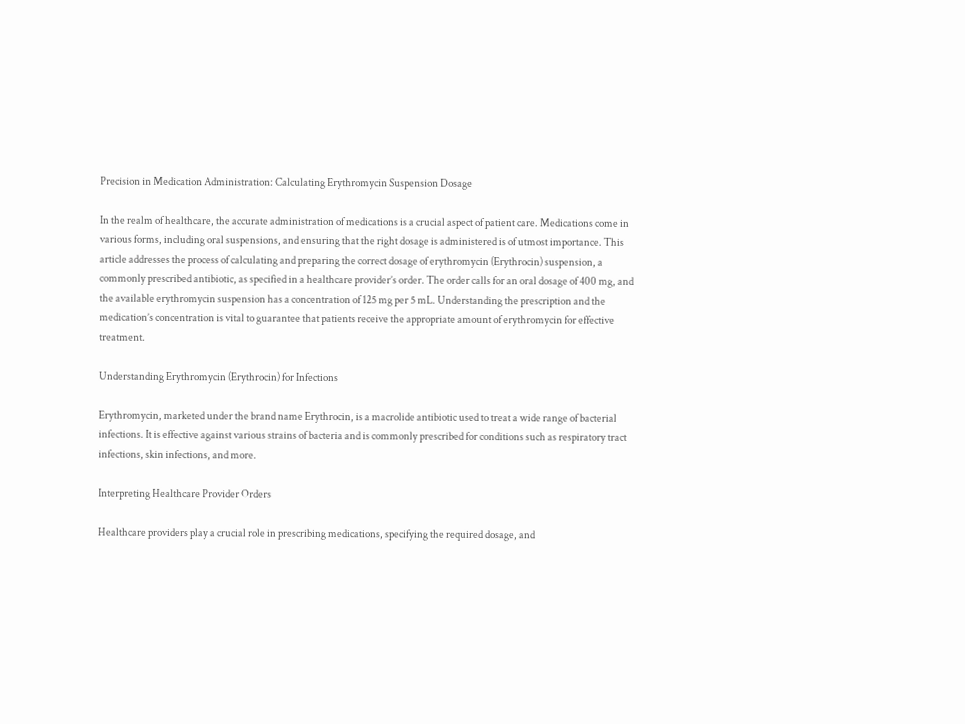Precision in Medication Administration: Calculating Erythromycin Suspension Dosage

In the realm of healthcare, the accurate administration of medications is a crucial aspect of patient care. Medications come in various forms, including oral suspensions, and ensuring that the right dosage is administered is of utmost importance. This article addresses the process of calculating and preparing the correct dosage of erythromycin (Erythrocin) suspension, a commonly prescribed antibiotic, as specified in a healthcare provider’s order. The order calls for an oral dosage of 400 mg, and the available erythromycin suspension has a concentration of 125 mg per 5 mL. Understanding the prescription and the medication’s concentration is vital to guarantee that patients receive the appropriate amount of erythromycin for effective treatment.

Understanding Erythromycin (Erythrocin) for Infections

Erythromycin, marketed under the brand name Erythrocin, is a macrolide antibiotic used to treat a wide range of bacterial infections. It is effective against various strains of bacteria and is commonly prescribed for conditions such as respiratory tract infections, skin infections, and more.

Interpreting Healthcare Provider Orders

Healthcare providers play a crucial role in prescribing medications, specifying the required dosage, and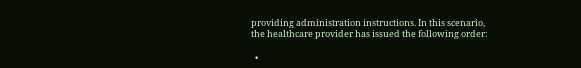providing administration instructions. In this scenario, the healthcare provider has issued the following order:

  •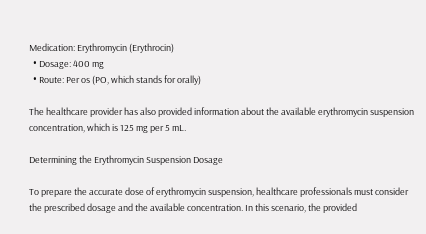Medication: Erythromycin (Erythrocin)
  • Dosage: 400 mg
  • Route: Per os (PO, which stands for orally)

The healthcare provider has also provided information about the available erythromycin suspension concentration, which is 125 mg per 5 mL.

Determining the Erythromycin Suspension Dosage

To prepare the accurate dose of erythromycin suspension, healthcare professionals must consider the prescribed dosage and the available concentration. In this scenario, the provided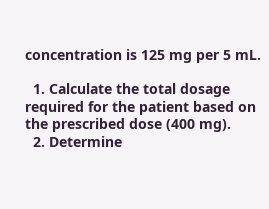concentration is 125 mg per 5 mL.

  1. Calculate the total dosage required for the patient based on the prescribed dose (400 mg).
  2. Determine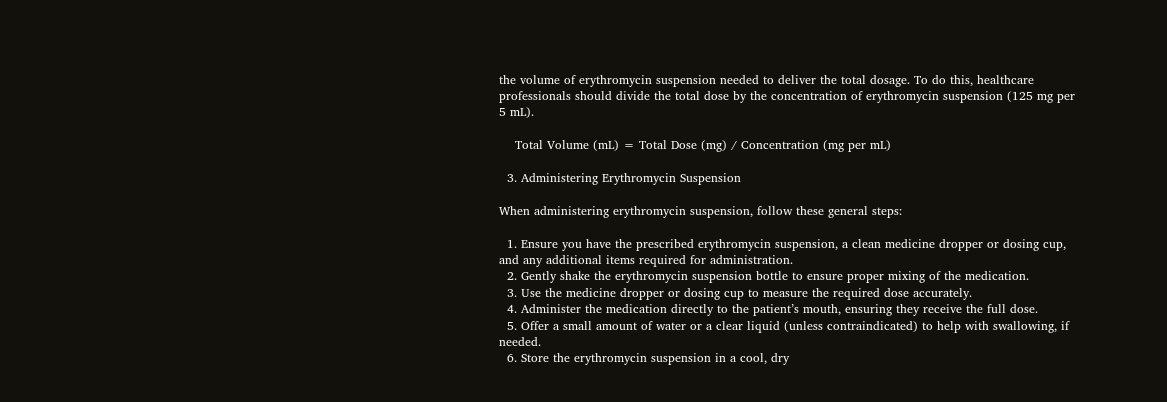the volume of erythromycin suspension needed to deliver the total dosage. To do this, healthcare professionals should divide the total dose by the concentration of erythromycin suspension (125 mg per 5 mL).

    Total Volume (mL) = Total Dose (mg) / Concentration (mg per mL)

  3. Administering Erythromycin Suspension

When administering erythromycin suspension, follow these general steps:

  1. Ensure you have the prescribed erythromycin suspension, a clean medicine dropper or dosing cup, and any additional items required for administration.
  2. Gently shake the erythromycin suspension bottle to ensure proper mixing of the medication.
  3. Use the medicine dropper or dosing cup to measure the required dose accurately.
  4. Administer the medication directly to the patient’s mouth, ensuring they receive the full dose.
  5. Offer a small amount of water or a clear liquid (unless contraindicated) to help with swallowing, if needed.
  6. Store the erythromycin suspension in a cool, dry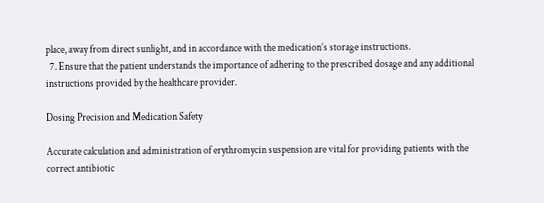place, away from direct sunlight, and in accordance with the medication’s storage instructions.
  7. Ensure that the patient understands the importance of adhering to the prescribed dosage and any additional instructions provided by the healthcare provider.

Dosing Precision and Medication Safety

Accurate calculation and administration of erythromycin suspension are vital for providing patients with the correct antibiotic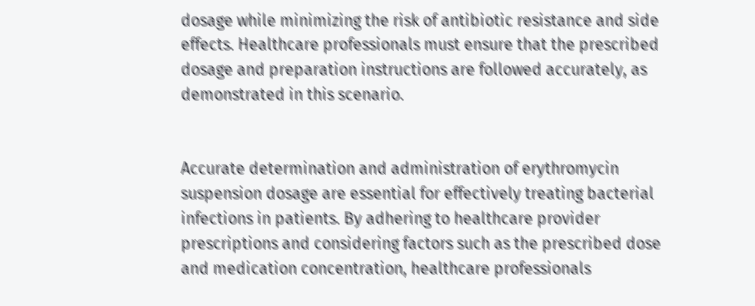dosage while minimizing the risk of antibiotic resistance and side effects. Healthcare professionals must ensure that the prescribed dosage and preparation instructions are followed accurately, as demonstrated in this scenario.


Accurate determination and administration of erythromycin suspension dosage are essential for effectively treating bacterial infections in patients. By adhering to healthcare provider prescriptions and considering factors such as the prescribed dose and medication concentration, healthcare professionals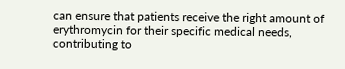can ensure that patients receive the right amount of erythromycin for their specific medical needs, contributing to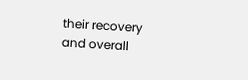their recovery and overall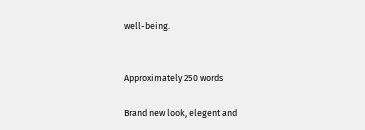well-being.


Approximately 250 words

Brand new look, elegent and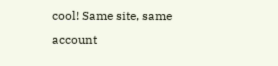cool! Same site, same account